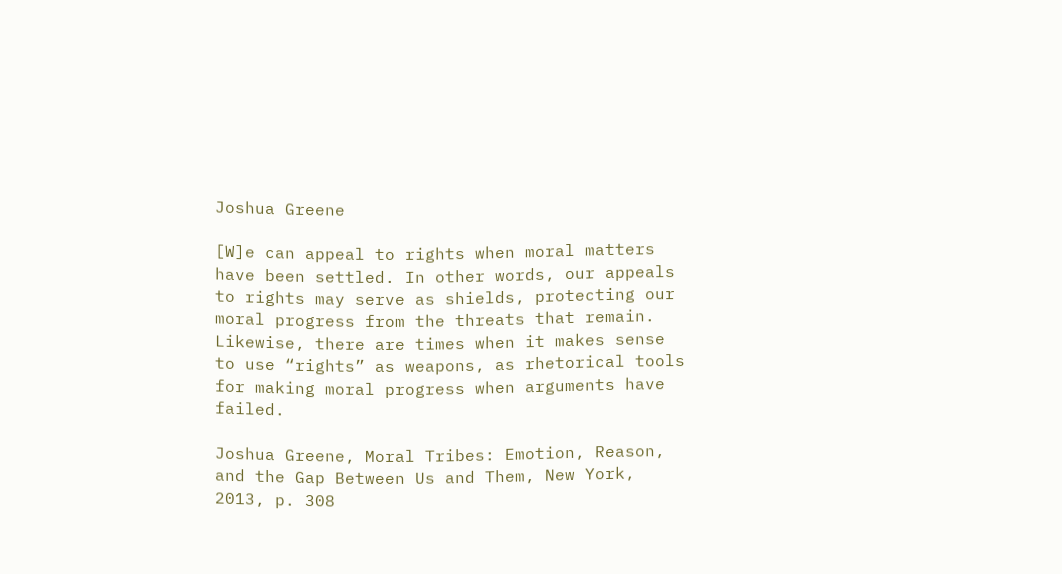Joshua Greene

[W]e can appeal to rights when moral matters have been settled. In other words, our appeals to rights may serve as shields, protecting our moral progress from the threats that remain. Likewise, there are times when it makes sense to use “rights” as weapons, as rhetorical tools for making moral progress when arguments have failed.

Joshua Greene, Moral Tribes: Emotion, Reason, and the Gap Between Us and Them, New York, 2013, p. 308